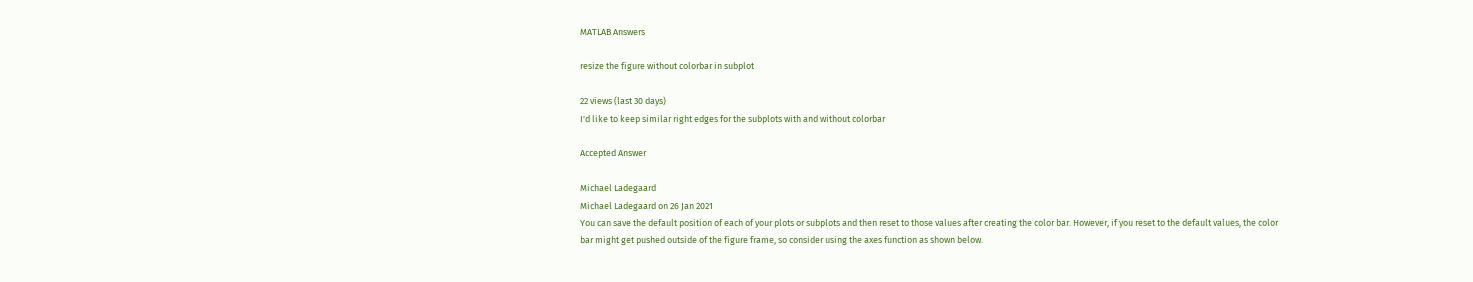MATLAB Answers

resize the figure without colorbar in subplot

22 views (last 30 days)
I'd like to keep similar right edges for the subplots with and without colorbar

Accepted Answer

Michael Ladegaard
Michael Ladegaard on 26 Jan 2021
You can save the default position of each of your plots or subplots and then reset to those values after creating the color bar. However, if you reset to the default values, the color bar might get pushed outside of the figure frame, so consider using the axes function as shown below.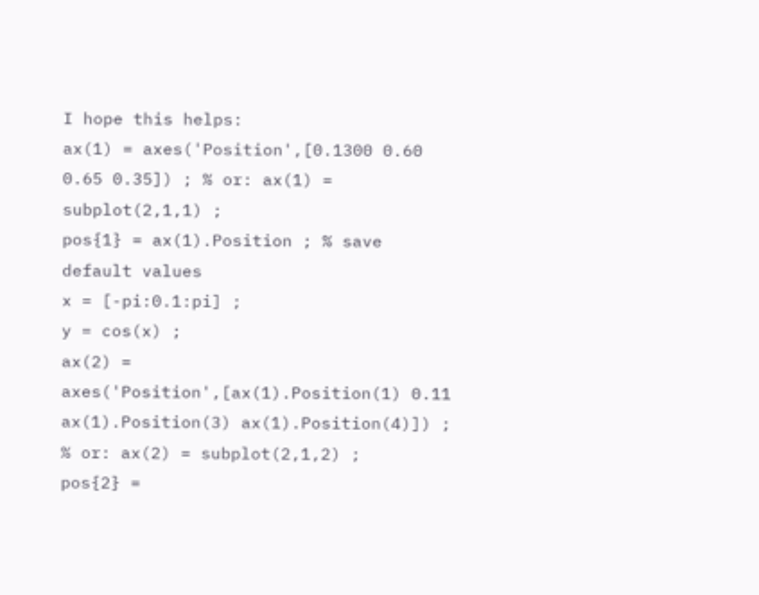I hope this helps:
ax(1) = axes('Position',[0.1300 0.60 0.65 0.35]) ; % or: ax(1) = subplot(2,1,1) ;
pos{1} = ax(1).Position ; % save default values
x = [-pi:0.1:pi] ;
y = cos(x) ;
ax(2) = axes('Position',[ax(1).Position(1) 0.11 ax(1).Position(3) ax(1).Position(4)]) ; % or: ax(2) = subplot(2,1,2) ;
pos{2} =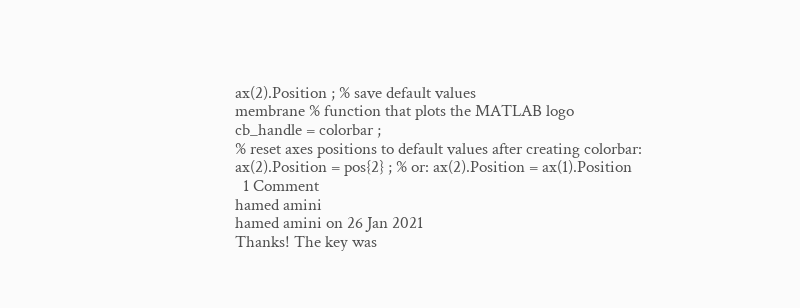ax(2).Position ; % save default values
membrane % function that plots the MATLAB logo
cb_handle = colorbar ;
% reset axes positions to default values after creating colorbar:
ax(2).Position = pos{2} ; % or: ax(2).Position = ax(1).Position
  1 Comment
hamed amini
hamed amini on 26 Jan 2021
Thanks! The key was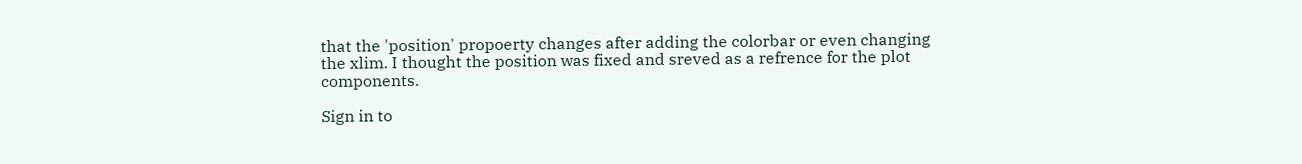that the 'position' propoerty changes after adding the colorbar or even changing the xlim. I thought the position was fixed and sreved as a refrence for the plot components.

Sign in to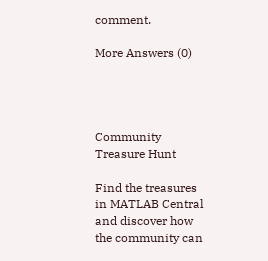comment.

More Answers (0)




Community Treasure Hunt

Find the treasures in MATLAB Central and discover how the community can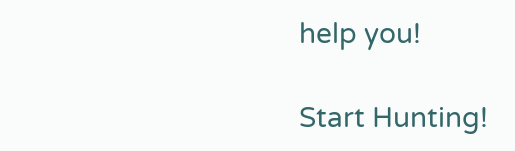help you!

Start Hunting!